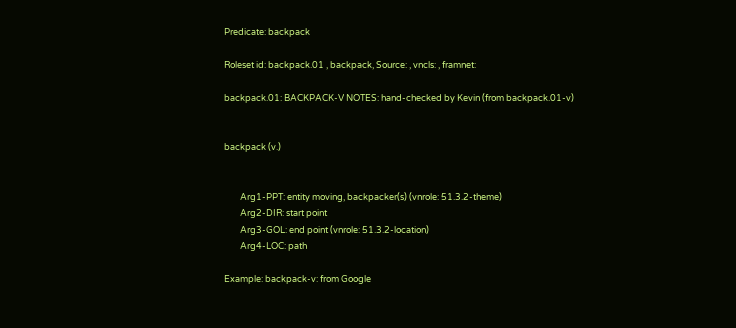Predicate: backpack

Roleset id: backpack.01 , backpack, Source: , vncls: , framnet:

backpack.01: BACKPACK-V NOTES: hand-checked by Kevin (from backpack.01-v)


backpack (v.)


        Arg1-PPT: entity moving, backpacker(s) (vnrole: 51.3.2-theme)
        Arg2-DIR: start point
        Arg3-GOL: end point (vnrole: 51.3.2-location)
        Arg4-LOC: path

Example: backpack-v: from Google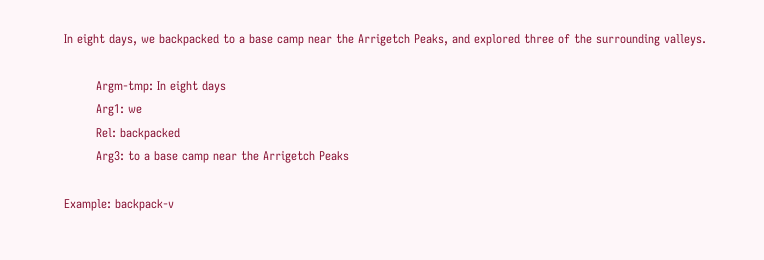In eight days, we backpacked to a base camp near the Arrigetch Peaks, and explored three of the surrounding valleys.

        Argm-tmp: In eight days
        Arg1: we
        Rel: backpacked
        Arg3: to a base camp near the Arrigetch Peaks

Example: backpack-v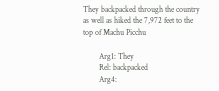They backpacked through the country as well as hiked the 7,972 feet to the top of Machu Picchu

        Arg1: They
        Rel: backpacked
        Arg4: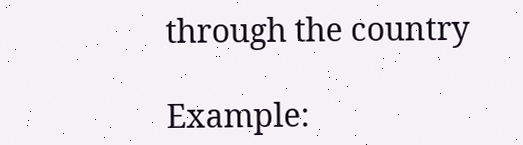through the country

Example: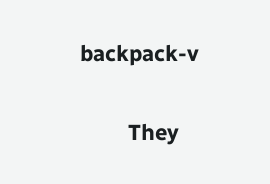backpack-v

        They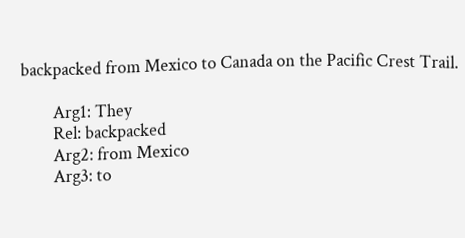backpacked from Mexico to Canada on the Pacific Crest Trail.

        Arg1: They
        Rel: backpacked
        Arg2: from Mexico
        Arg3: to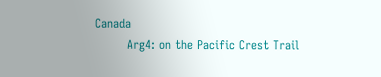Canada
        Arg4: on the Pacific Crest Trail